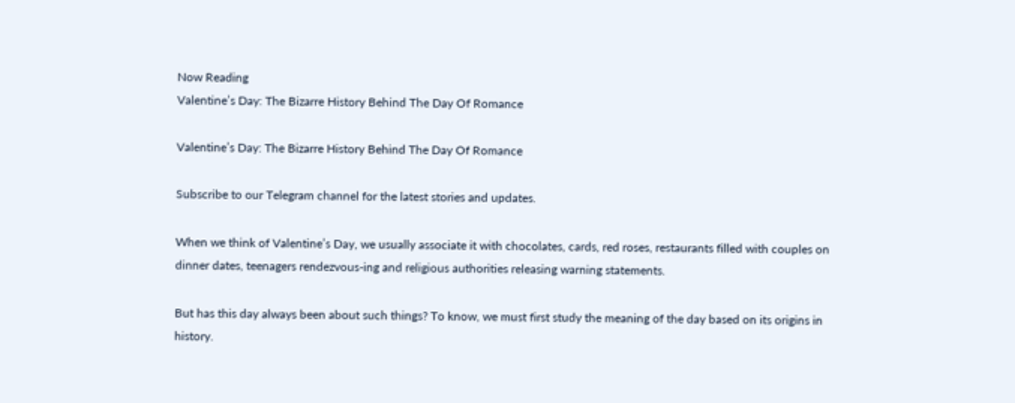Now Reading
Valentine’s Day: The Bizarre History Behind The Day Of Romance

Valentine’s Day: The Bizarre History Behind The Day Of Romance

Subscribe to our Telegram channel for the latest stories and updates.

When we think of Valentine’s Day, we usually associate it with chocolates, cards, red roses, restaurants filled with couples on dinner dates, teenagers rendezvous-ing and religious authorities releasing warning statements.

But has this day always been about such things? To know, we must first study the meaning of the day based on its origins in history.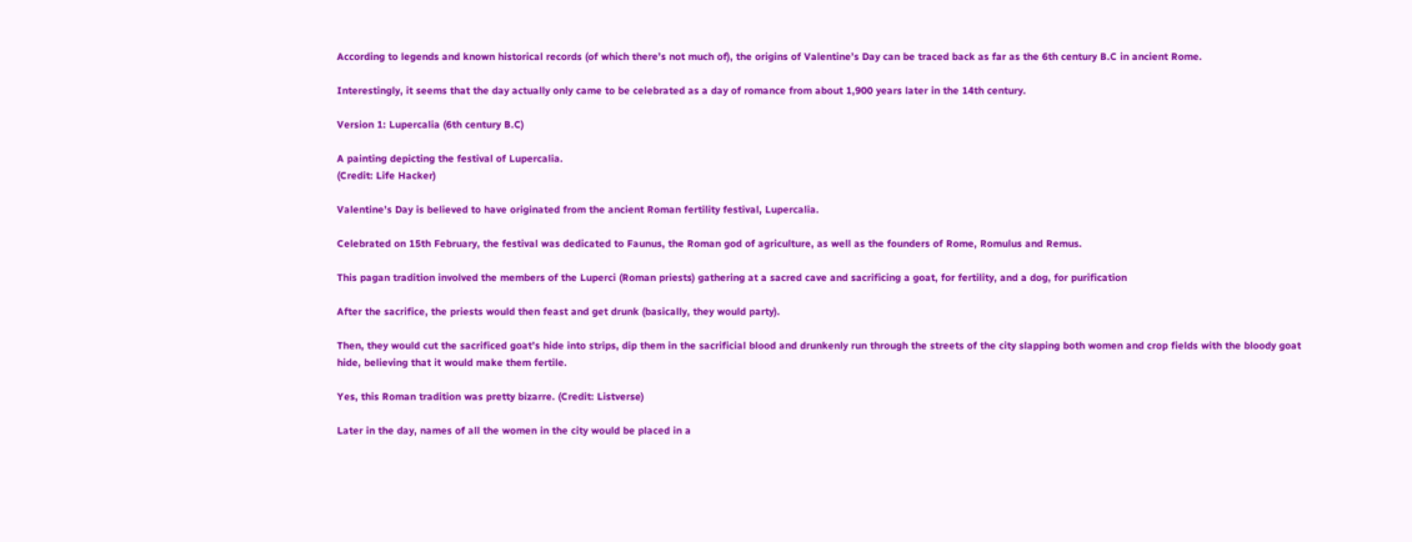According to legends and known historical records (of which there’s not much of), the origins of Valentine’s Day can be traced back as far as the 6th century B.C in ancient Rome.

Interestingly, it seems that the day actually only came to be celebrated as a day of romance from about 1,900 years later in the 14th century.

Version 1: Lupercalia (6th century B.C)

A painting depicting the festival of Lupercalia.
(Credit: Life Hacker)

Valentine’s Day is believed to have originated from the ancient Roman fertility festival, Lupercalia.

Celebrated on 15th February, the festival was dedicated to Faunus, the Roman god of agriculture, as well as the founders of Rome, Romulus and Remus.

This pagan tradition involved the members of the Luperci (Roman priests) gathering at a sacred cave and sacrificing a goat, for fertility, and a dog, for purification

After the sacrifice, the priests would then feast and get drunk (basically, they would party).

Then, they would cut the sacrificed goat’s hide into strips, dip them in the sacrificial blood and drunkenly run through the streets of the city slapping both women and crop fields with the bloody goat hide, believing that it would make them fertile.

Yes, this Roman tradition was pretty bizarre. (Credit: Listverse)

Later in the day, names of all the women in the city would be placed in a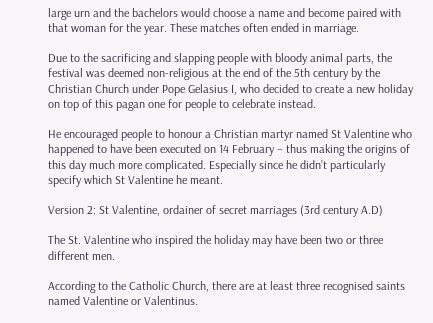large urn and the bachelors would choose a name and become paired with that woman for the year. These matches often ended in marriage.

Due to the sacrificing and slapping people with bloody animal parts, the festival was deemed non-religious at the end of the 5th century by the Christian Church under Pope Gelasius I, who decided to create a new holiday on top of this pagan one for people to celebrate instead.

He encouraged people to honour a Christian martyr named St Valentine who happened to have been executed on 14 February – thus making the origins of this day much more complicated. Especially since he didn’t particularly specify which St Valentine he meant.

Version 2: St Valentine, ordainer of secret marriages (3rd century A.D)

The St. Valentine who inspired the holiday may have been two or three different men.

According to the Catholic Church, there are at least three recognised saints named Valentine or Valentinus.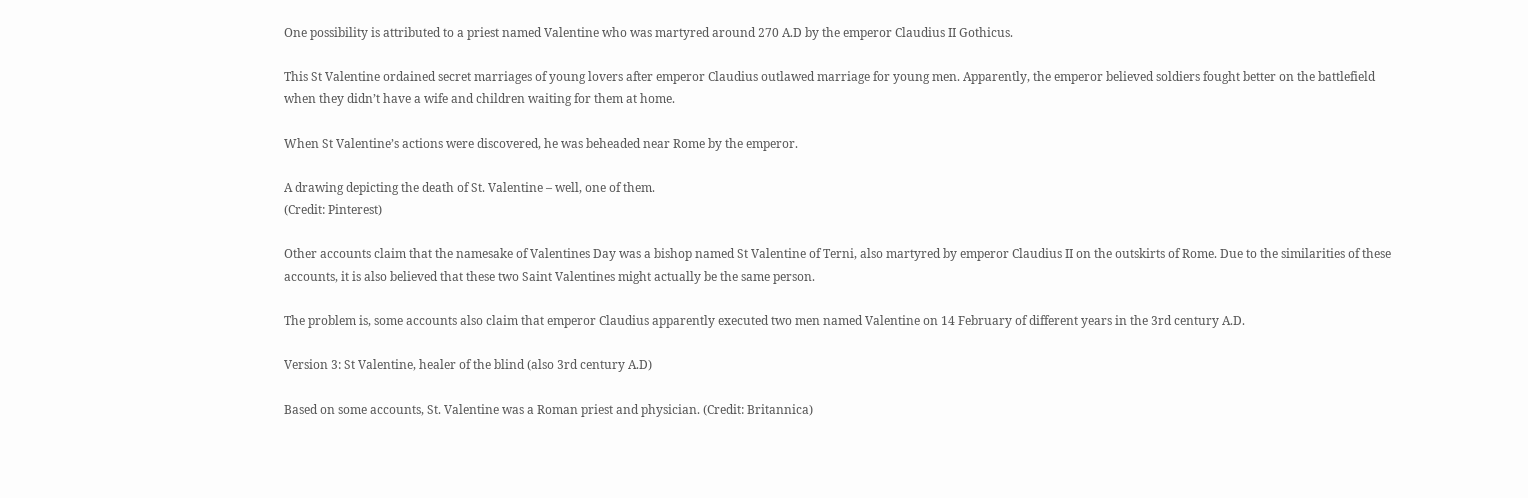One possibility is attributed to a priest named Valentine who was martyred around 270 A.D by the emperor Claudius II Gothicus.

This St Valentine ordained secret marriages of young lovers after emperor Claudius outlawed marriage for young men. Apparently, the emperor believed soldiers fought better on the battlefield when they didn’t have a wife and children waiting for them at home.

When St Valentine’s actions were discovered, he was beheaded near Rome by the emperor.

A drawing depicting the death of St. Valentine – well, one of them.
(Credit: Pinterest)

Other accounts claim that the namesake of Valentines Day was a bishop named St Valentine of Terni, also martyred by emperor Claudius II on the outskirts of Rome. Due to the similarities of these accounts, it is also believed that these two Saint Valentines might actually be the same person.

The problem is, some accounts also claim that emperor Claudius apparently executed two men named Valentine on 14 February of different years in the 3rd century A.D.

Version 3: St Valentine, healer of the blind (also 3rd century A.D)

Based on some accounts, St. Valentine was a Roman priest and physician. (Credit: Britannica)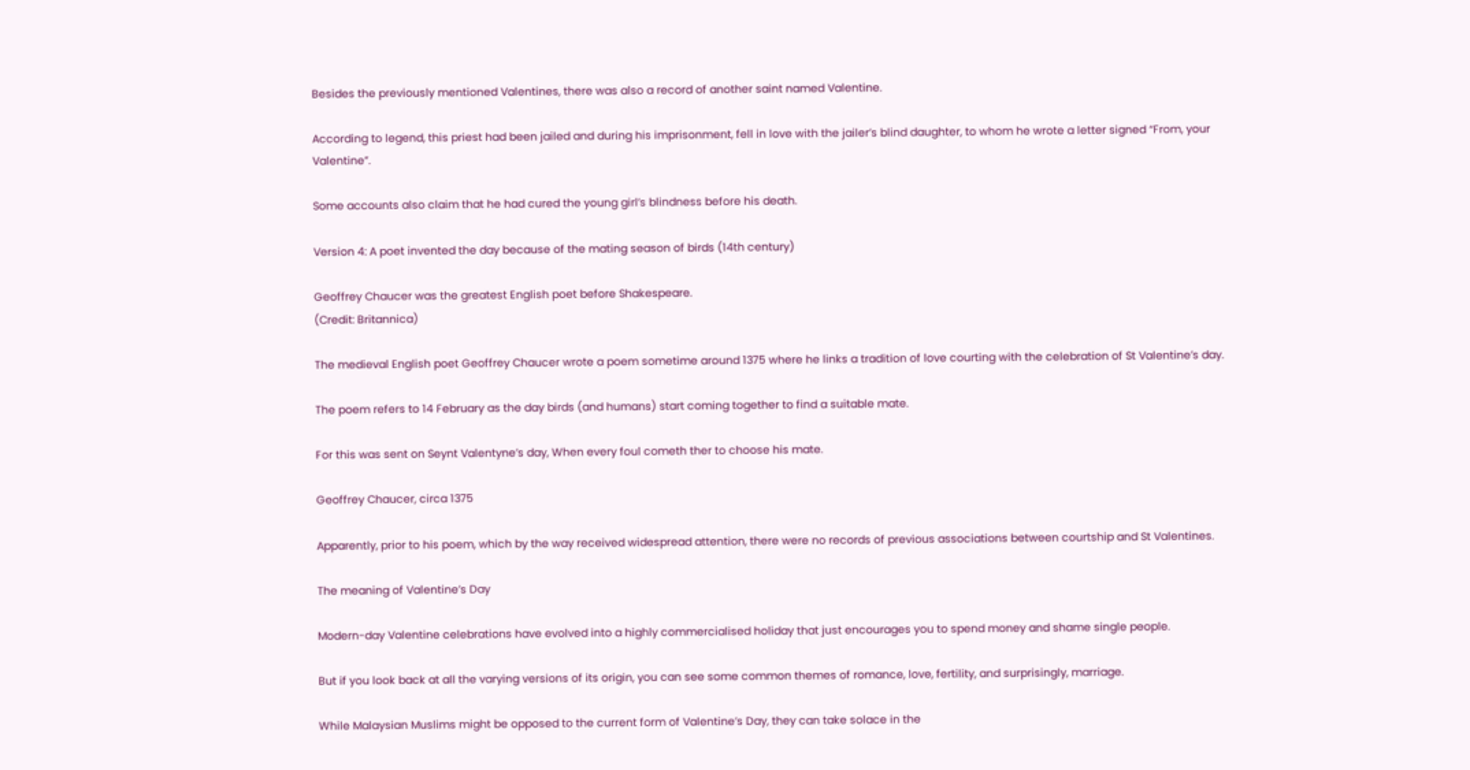Besides the previously mentioned Valentines, there was also a record of another saint named Valentine.

According to legend, this priest had been jailed and during his imprisonment, fell in love with the jailer’s blind daughter, to whom he wrote a letter signed “From, your Valentine”.

Some accounts also claim that he had cured the young girl’s blindness before his death.

Version 4: A poet invented the day because of the mating season of birds (14th century)

Geoffrey Chaucer was the greatest English poet before Shakespeare.
(Credit: Britannica)

The medieval English poet Geoffrey Chaucer wrote a poem sometime around 1375 where he links a tradition of love courting with the celebration of St Valentine’s day.

The poem refers to 14 February as the day birds (and humans) start coming together to find a suitable mate.

For this was sent on Seynt Valentyne’s day, When every foul cometh ther to choose his mate.

Geoffrey Chaucer, circa 1375

Apparently, prior to his poem, which by the way received widespread attention, there were no records of previous associations between courtship and St Valentines.

The meaning of Valentine’s Day

Modern-day Valentine celebrations have evolved into a highly commercialised holiday that just encourages you to spend money and shame single people.

But if you look back at all the varying versions of its origin, you can see some common themes of romance, love, fertility, and surprisingly, marriage.

While Malaysian Muslims might be opposed to the current form of Valentine’s Day, they can take solace in the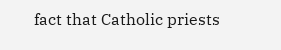fact that Catholic priests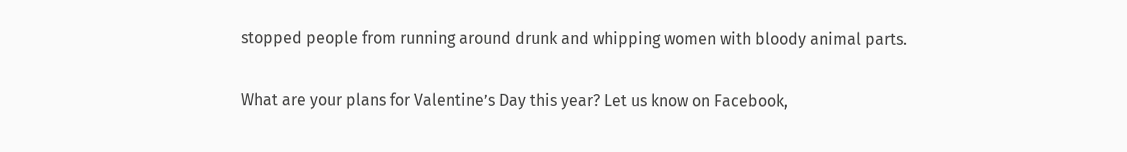stopped people from running around drunk and whipping women with bloody animal parts.

What are your plans for Valentine’s Day this year? Let us know on Facebook,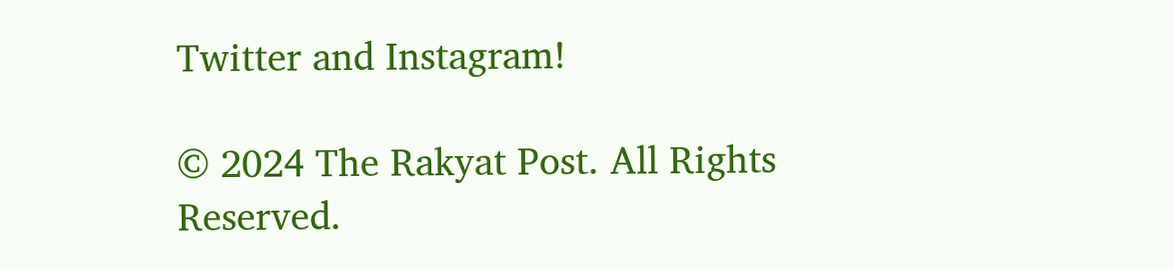Twitter and Instagram!

© 2024 The Rakyat Post. All Rights Reserved.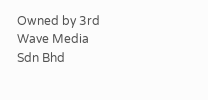Owned by 3rd Wave Media Sdn Bhd